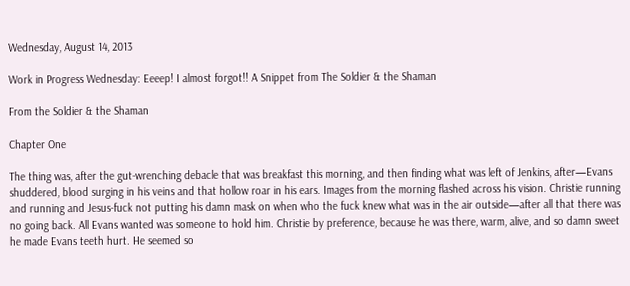Wednesday, August 14, 2013

Work in Progress Wednesday: Eeeep! I almost forgot!! A Snippet from The Soldier & the Shaman

From the Soldier & the Shaman

Chapter One

The thing was, after the gut-wrenching debacle that was breakfast this morning, and then finding what was left of Jenkins, after—Evans shuddered, blood surging in his veins and that hollow roar in his ears. Images from the morning flashed across his vision. Christie running and running and Jesus-fuck not putting his damn mask on when who the fuck knew what was in the air outside—after all that there was no going back. All Evans wanted was someone to hold him. Christie by preference, because he was there, warm, alive, and so damn sweet he made Evans teeth hurt. He seemed so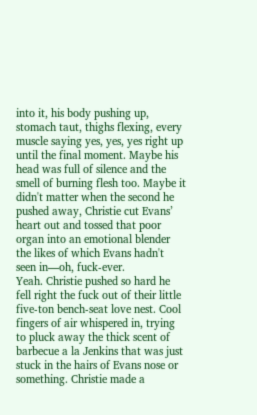into it, his body pushing up, stomach taut, thighs flexing, every muscle saying yes, yes, yes right up until the final moment. Maybe his head was full of silence and the smell of burning flesh too. Maybe it didn't matter when the second he pushed away, Christie cut Evans’ heart out and tossed that poor organ into an emotional blender the likes of which Evans hadn't seen in—oh, fuck-ever.
Yeah. Christie pushed so hard he fell right the fuck out of their little five-ton bench-seat love nest. Cool fingers of air whispered in, trying to pluck away the thick scent of barbecue a la Jenkins that was just stuck in the hairs of Evans nose or something. Christie made a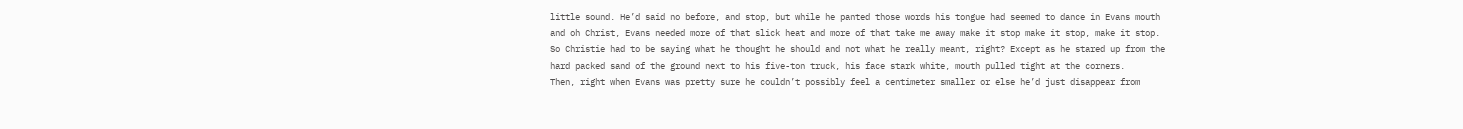little sound. He’d said no before, and stop, but while he panted those words his tongue had seemed to dance in Evans mouth and oh Christ, Evans needed more of that slick heat and more of that take me away make it stop make it stop, make it stop. So Christie had to be saying what he thought he should and not what he really meant, right? Except as he stared up from the hard packed sand of the ground next to his five-ton truck, his face stark white, mouth pulled tight at the corners.
Then, right when Evans was pretty sure he couldn’t possibly feel a centimeter smaller or else he’d just disappear from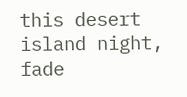this desert island night, fade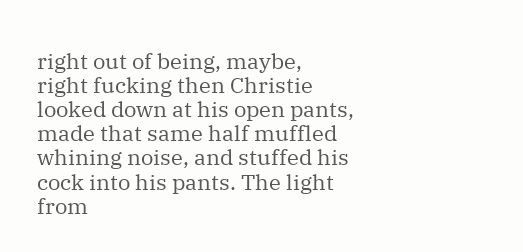right out of being, maybe, right fucking then Christie looked down at his open pants, made that same half muffled whining noise, and stuffed his cock into his pants. The light from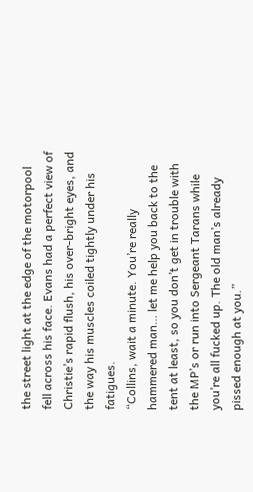the street light at the edge of the motorpool fell across his face. Evans had a perfect view of Christie’s rapid flush, his over-bright eyes, and the way his muscles coiled tightly under his fatigues.
“Collins, wait a minute. You’re really hammered man… let me help you back to the tent at least, so you don’t get in trouble with the MP’s or run into Sergeant Tarans while you’re all fucked up. The old man’s already pissed enough at you.”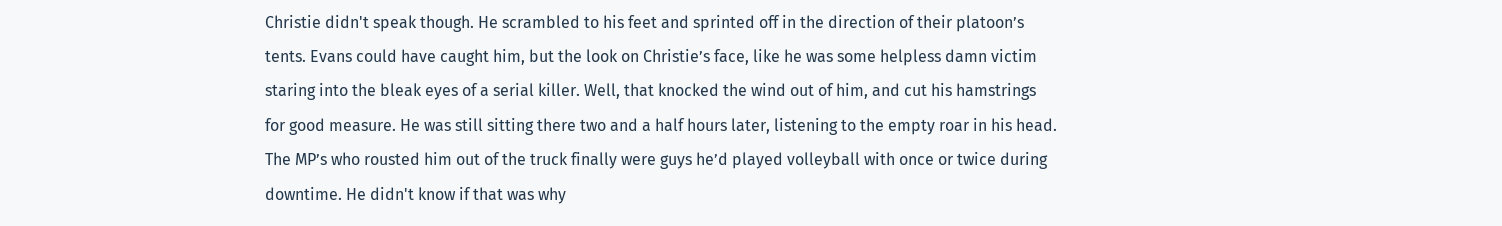Christie didn't speak though. He scrambled to his feet and sprinted off in the direction of their platoon’s tents. Evans could have caught him, but the look on Christie’s face, like he was some helpless damn victim staring into the bleak eyes of a serial killer. Well, that knocked the wind out of him, and cut his hamstrings for good measure. He was still sitting there two and a half hours later, listening to the empty roar in his head. The MP’s who rousted him out of the truck finally were guys he’d played volleyball with once or twice during downtime. He didn't know if that was why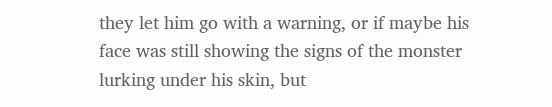they let him go with a warning, or if maybe his face was still showing the signs of the monster lurking under his skin, but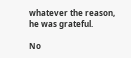whatever the reason, he was grateful.

No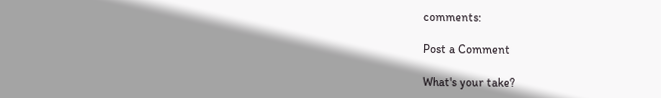comments:

Post a Comment

What's your take?